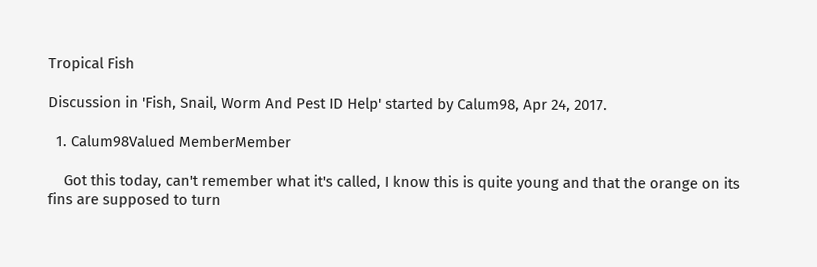Tropical Fish

Discussion in 'Fish, Snail, Worm And Pest ID Help' started by Calum98, Apr 24, 2017.

  1. Calum98Valued MemberMember

    Got this today, can't remember what it's called, I know this is quite young and that the orange on its fins are supposed to turn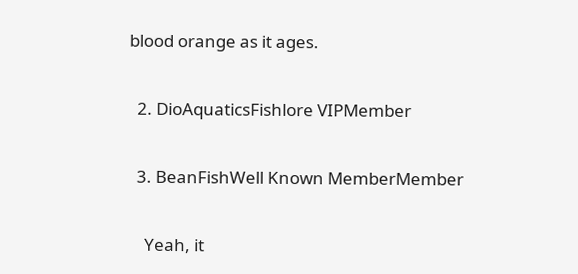blood orange as it ages.

  2. DioAquaticsFishlore VIPMember

  3. BeanFishWell Known MemberMember

    Yeah, it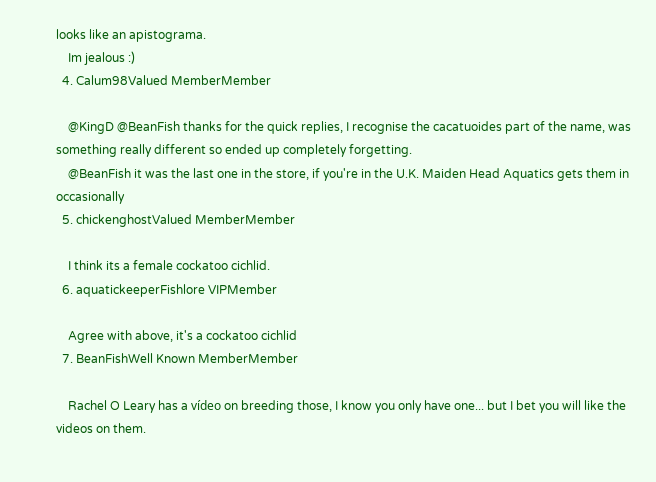looks like an apistograma.
    Im jealous :)
  4. Calum98Valued MemberMember

    @KingD @BeanFish thanks for the quick replies, I recognise the cacatuoides part of the name, was something really different so ended up completely forgetting.
    @BeanFish it was the last one in the store, if you're in the U.K. Maiden Head Aquatics gets them in occasionally
  5. chickenghostValued MemberMember

    I think its a female cockatoo cichlid.
  6. aquatickeeperFishlore VIPMember

    Agree with above, it's a cockatoo cichlid
  7. BeanFishWell Known MemberMember

    Rachel O Leary has a vídeo on breeding those, I know you only have one... but I bet you will like the videos on them.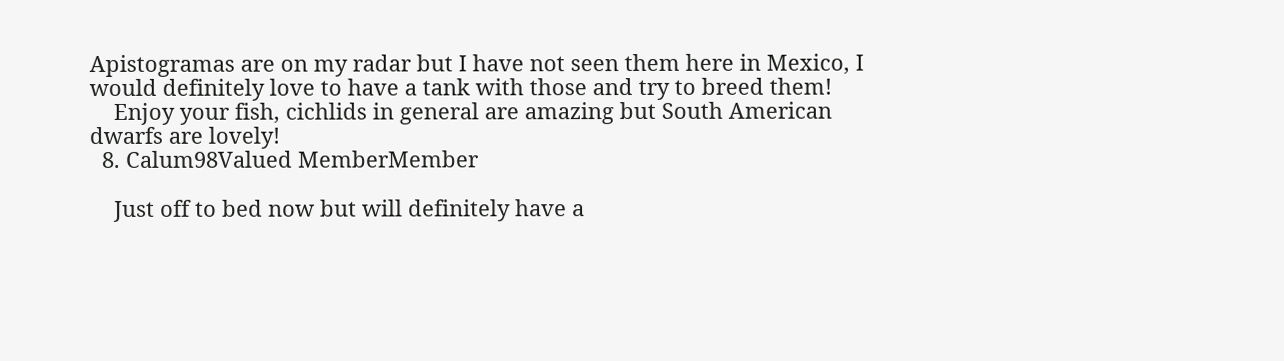Apistogramas are on my radar but I have not seen them here in Mexico, I would definitely love to have a tank with those and try to breed them!
    Enjoy your fish, cichlids in general are amazing but South American dwarfs are lovely!
  8. Calum98Valued MemberMember

    Just off to bed now but will definitely have a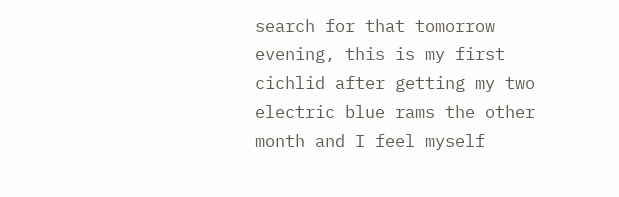search for that tomorrow evening, this is my first cichlid after getting my two electric blue rams the other month and I feel myself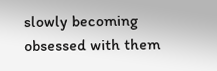slowly becoming obsessed with them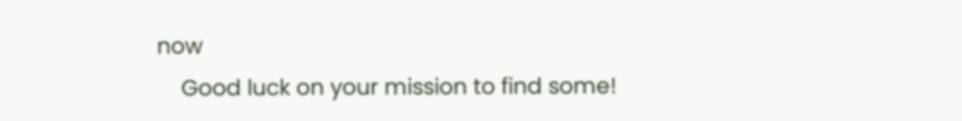now
    Good luck on your mission to find some!